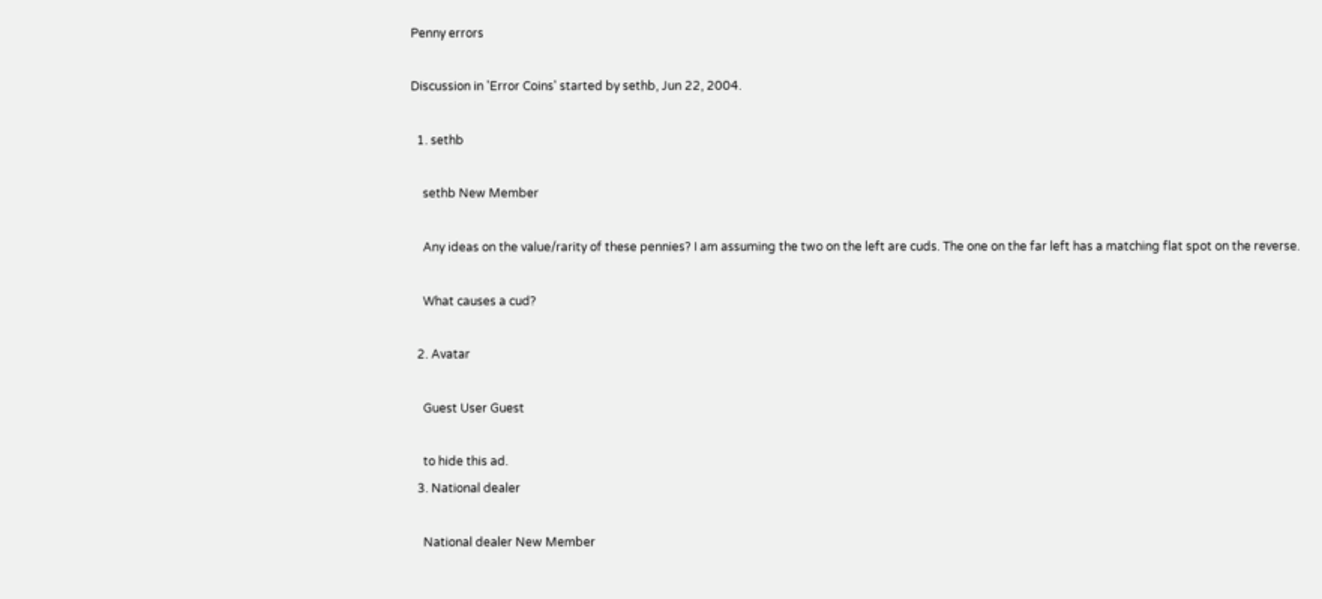Penny errors

Discussion in 'Error Coins' started by sethb, Jun 22, 2004.

  1. sethb

    sethb New Member

    Any ideas on the value/rarity of these pennies? I am assuming the two on the left are cuds. The one on the far left has a matching flat spot on the reverse.

    What causes a cud?

  2. Avatar

    Guest User Guest

    to hide this ad.
  3. National dealer

    National dealer New Member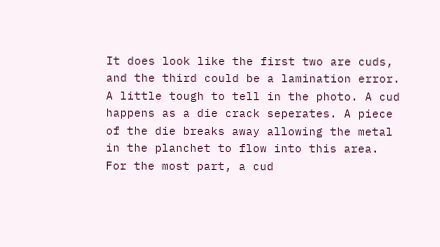It does look like the first two are cuds, and the third could be a lamination error. A little tough to tell in the photo. A cud happens as a die crack seperates. A piece of the die breaks away allowing the metal in the planchet to flow into this area. For the most part, a cud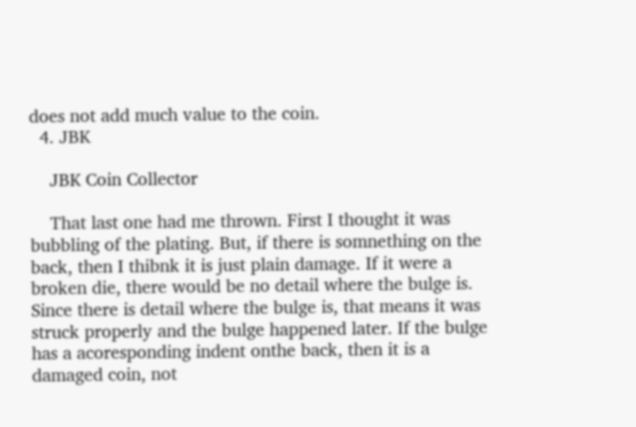does not add much value to the coin.
  4. JBK

    JBK Coin Collector

    That last one had me thrown. First I thought it was bubbling of the plating. But, if there is somnething on the back, then I thibnk it is just plain damage. If it were a broken die, there would be no detail where the bulge is. Since there is detail where the bulge is, that means it was struck properly and the bulge happened later. If the bulge has a acoresponding indent onthe back, then it is a damaged coin, not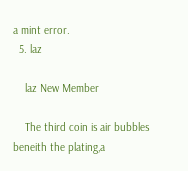a mint error.
  5. laz

    laz New Member

    The third coin is air bubbles beneith the plating,a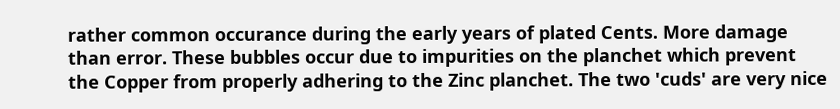rather common occurance during the early years of plated Cents. More damage than error. These bubbles occur due to impurities on the planchet which prevent the Copper from properly adhering to the Zinc planchet. The two 'cuds' are very nice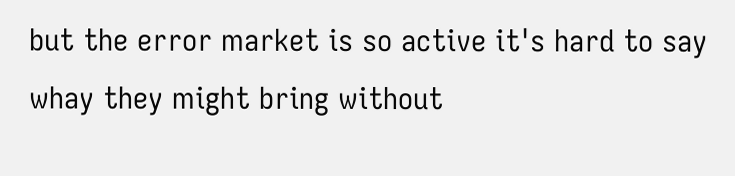but the error market is so active it's hard to say whay they might bring without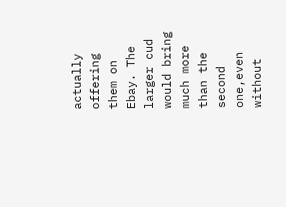actually offering them on Ebay. The larger cud would bring much more than the second one,even without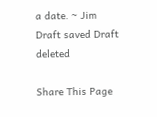a date. ~ Jim
Draft saved Draft deleted

Share This Page